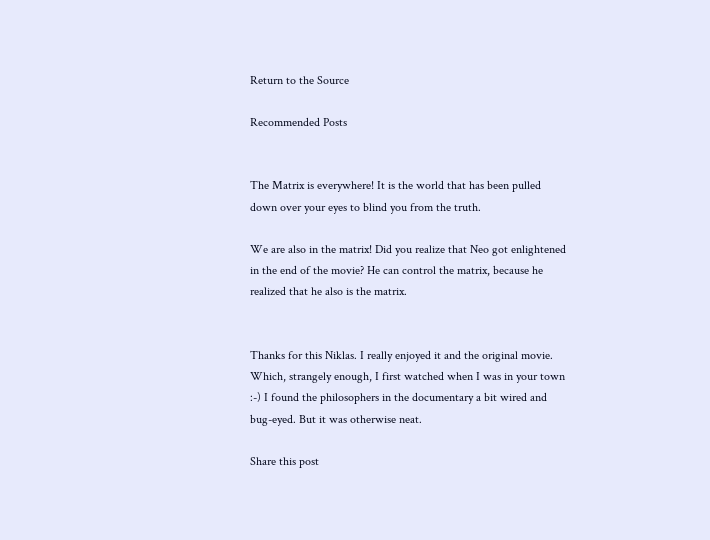Return to the Source

Recommended Posts


The Matrix is everywhere! It is the world that has been pulled down over your eyes to blind you from the truth.

We are also in the matrix! Did you realize that Neo got enlightened in the end of the movie? He can control the matrix, because he realized that he also is the matrix.


Thanks for this Niklas. I really enjoyed it and the original movie. Which, strangely enough, I first watched when I was in your town :-) I found the philosophers in the documentary a bit wired and bug-eyed. But it was otherwise neat.

Share this post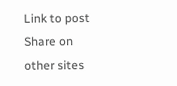Link to post
Share on other sites